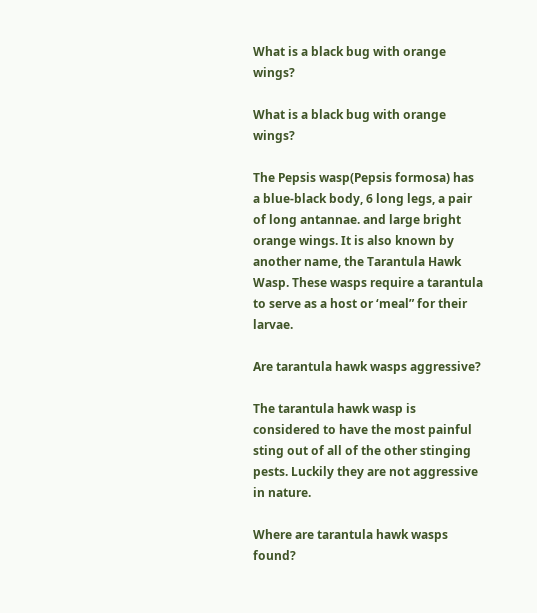What is a black bug with orange wings?

What is a black bug with orange wings?

The Pepsis wasp(Pepsis formosa) has a blue-black body, 6 long legs, a pair of long antannae. and large bright orange wings. It is also known by another name, the Tarantula Hawk Wasp. These wasps require a tarantula to serve as a host or ‘meal” for their larvae.

Are tarantula hawk wasps aggressive?

The tarantula hawk wasp is considered to have the most painful sting out of all of the other stinging pests. Luckily they are not aggressive in nature.

Where are tarantula hawk wasps found?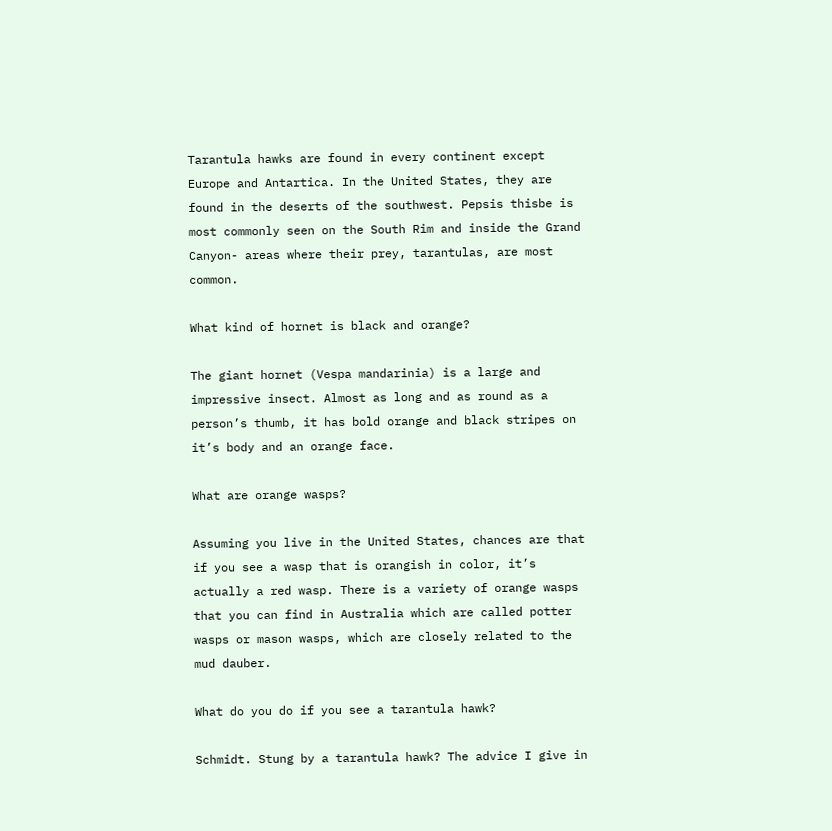Tarantula hawks are found in every continent except Europe and Antartica. In the United States, they are found in the deserts of the southwest. Pepsis thisbe is most commonly seen on the South Rim and inside the Grand Canyon- areas where their prey, tarantulas, are most common.

What kind of hornet is black and orange?

The giant hornet (Vespa mandarinia) is a large and impressive insect. Almost as long and as round as a person’s thumb, it has bold orange and black stripes on it’s body and an orange face.

What are orange wasps?

Assuming you live in the United States, chances are that if you see a wasp that is orangish in color, it’s actually a red wasp. There is a variety of orange wasps that you can find in Australia which are called potter wasps or mason wasps, which are closely related to the mud dauber.

What do you do if you see a tarantula hawk?

Schmidt. Stung by a tarantula hawk? The advice I give in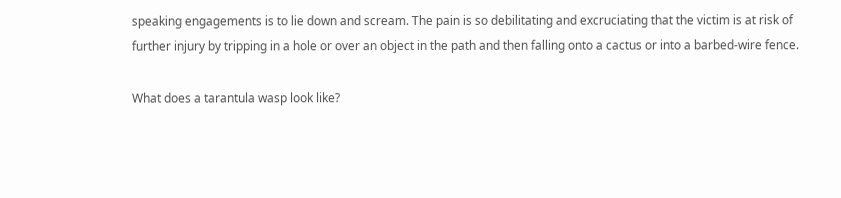speaking engagements is to lie down and scream. The pain is so debilitating and excruciating that the victim is at risk of further injury by tripping in a hole or over an object in the path and then falling onto a cactus or into a barbed-wire fence.

What does a tarantula wasp look like?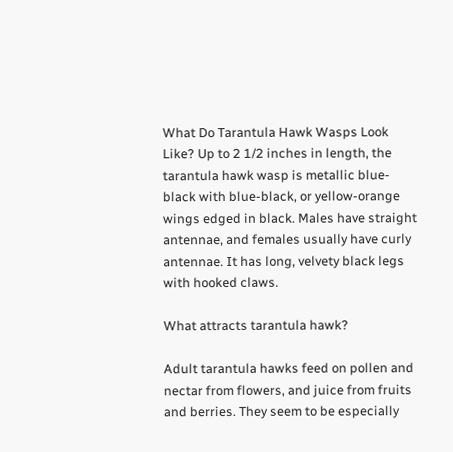What Do Tarantula Hawk Wasps Look Like? Up to 2 1/2 inches in length, the tarantula hawk wasp is metallic blue-black with blue-black, or yellow-orange wings edged in black. Males have straight antennae, and females usually have curly antennae. It has long, velvety black legs with hooked claws.

What attracts tarantula hawk?

Adult tarantula hawks feed on pollen and nectar from flowers, and juice from fruits and berries. They seem to be especially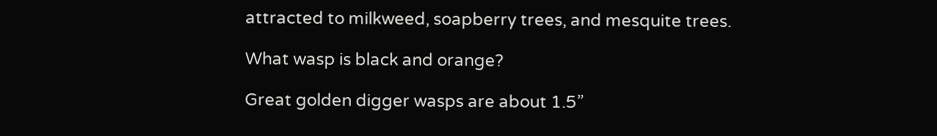attracted to milkweed, soapberry trees, and mesquite trees.

What wasp is black and orange?

Great golden digger wasps are about 1.5”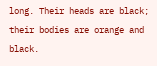long. Their heads are black; their bodies are orange and black.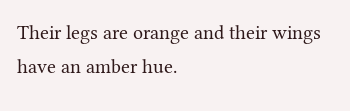Their legs are orange and their wings have an amber hue.